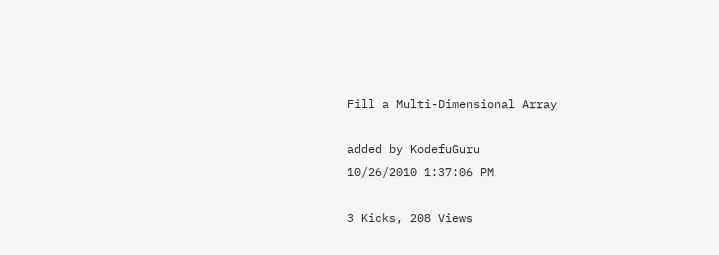Fill a Multi-Dimensional Array

added by KodefuGuru
10/26/2010 1:37:06 PM

3 Kicks, 208 Views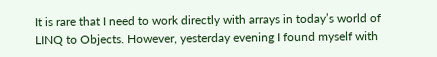It is rare that I need to work directly with arrays in today’s world of LINQ to Objects. However, yesterday evening I found myself with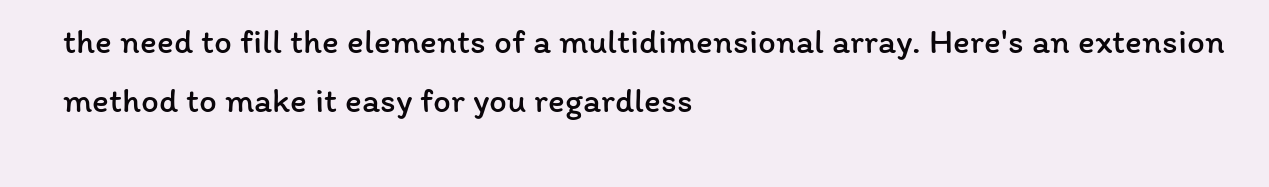the need to fill the elements of a multidimensional array. Here's an extension method to make it easy for you regardless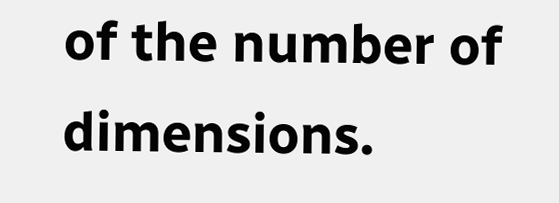of the number of dimensions.